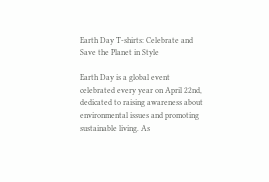Earth Day T-shirts: Celebrate and Save the Planet in Style

Earth Day is a global event celebrated every year on April 22nd, dedicated to raising awareness about environmental issues and promoting sustainable living. As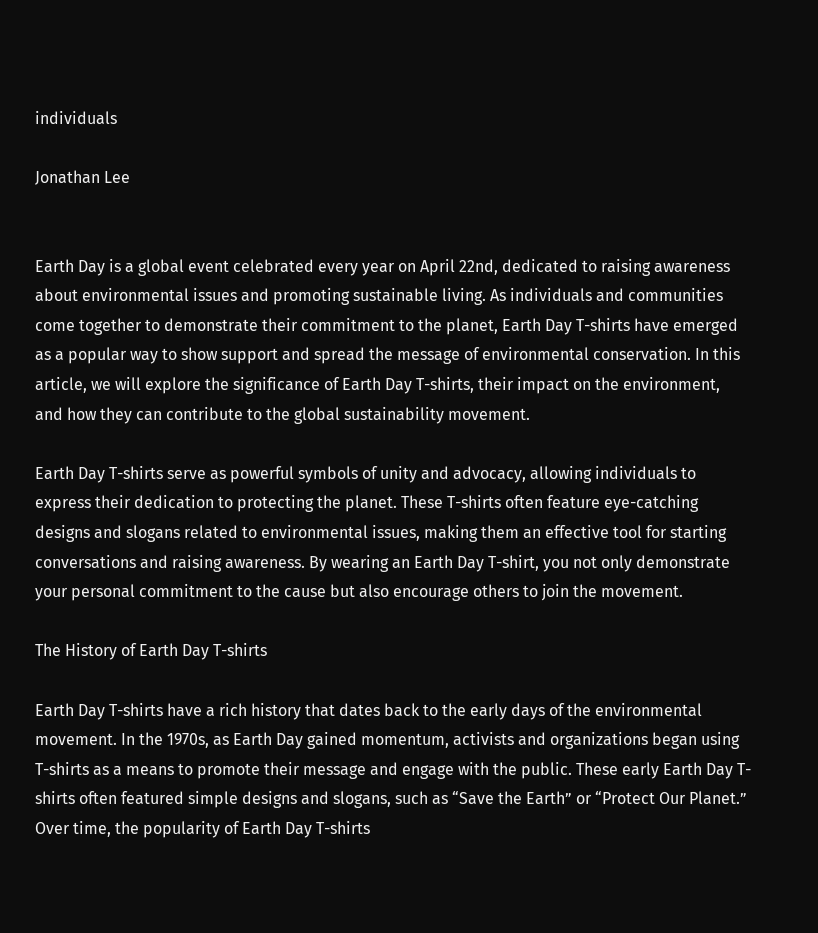individuals

Jonathan Lee


Earth Day is a global event celebrated every year on April 22nd, dedicated to raising awareness about environmental issues and promoting sustainable living. As individuals and communities come together to demonstrate their commitment to the planet, Earth Day T-shirts have emerged as a popular way to show support and spread the message of environmental conservation. In this article, we will explore the significance of Earth Day T-shirts, their impact on the environment, and how they can contribute to the global sustainability movement.

Earth Day T-shirts serve as powerful symbols of unity and advocacy, allowing individuals to express their dedication to protecting the planet. These T-shirts often feature eye-catching designs and slogans related to environmental issues, making them an effective tool for starting conversations and raising awareness. By wearing an Earth Day T-shirt, you not only demonstrate your personal commitment to the cause but also encourage others to join the movement.

The History of Earth Day T-shirts

Earth Day T-shirts have a rich history that dates back to the early days of the environmental movement. In the 1970s, as Earth Day gained momentum, activists and organizations began using T-shirts as a means to promote their message and engage with the public. These early Earth Day T-shirts often featured simple designs and slogans, such as “Save the Earth” or “Protect Our Planet.” Over time, the popularity of Earth Day T-shirts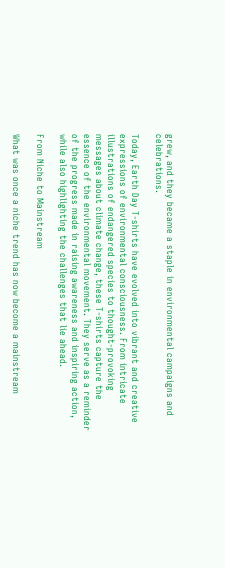grew, and they became a staple in environmental campaigns and celebrations.

Today, Earth Day T-shirts have evolved into vibrant and creative expressions of environmental consciousness. From intricate illustrations of endangered species to thought-provoking messages about climate change, these T-shirts capture the essence of the environmental movement. They serve as a reminder of the progress made in raising awareness and inspiring action, while also highlighting the challenges that lie ahead.

From Niche to Mainstream

What was once a niche trend has now become a mainstream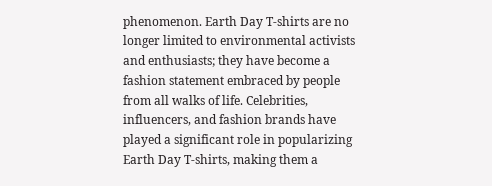phenomenon. Earth Day T-shirts are no longer limited to environmental activists and enthusiasts; they have become a fashion statement embraced by people from all walks of life. Celebrities, influencers, and fashion brands have played a significant role in popularizing Earth Day T-shirts, making them a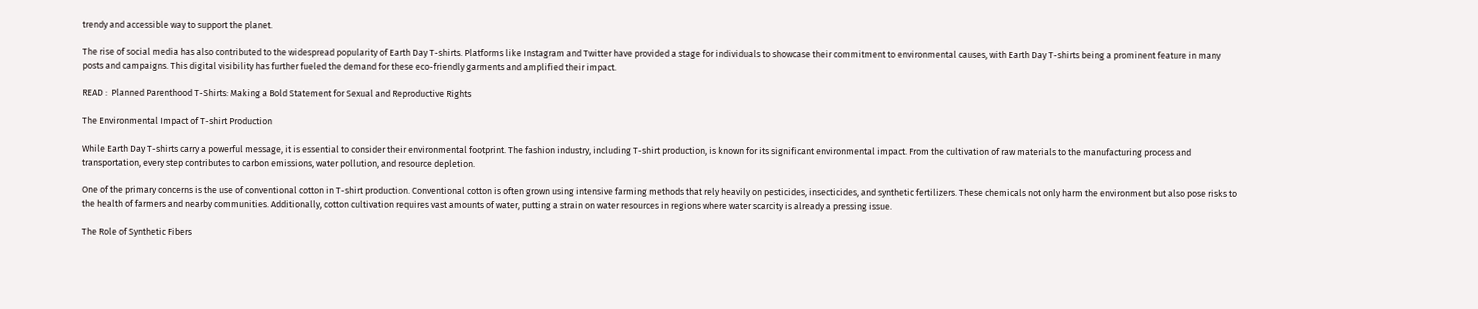trendy and accessible way to support the planet.

The rise of social media has also contributed to the widespread popularity of Earth Day T-shirts. Platforms like Instagram and Twitter have provided a stage for individuals to showcase their commitment to environmental causes, with Earth Day T-shirts being a prominent feature in many posts and campaigns. This digital visibility has further fueled the demand for these eco-friendly garments and amplified their impact.

READ :  Planned Parenthood T-Shirts: Making a Bold Statement for Sexual and Reproductive Rights

The Environmental Impact of T-shirt Production

While Earth Day T-shirts carry a powerful message, it is essential to consider their environmental footprint. The fashion industry, including T-shirt production, is known for its significant environmental impact. From the cultivation of raw materials to the manufacturing process and transportation, every step contributes to carbon emissions, water pollution, and resource depletion.

One of the primary concerns is the use of conventional cotton in T-shirt production. Conventional cotton is often grown using intensive farming methods that rely heavily on pesticides, insecticides, and synthetic fertilizers. These chemicals not only harm the environment but also pose risks to the health of farmers and nearby communities. Additionally, cotton cultivation requires vast amounts of water, putting a strain on water resources in regions where water scarcity is already a pressing issue.

The Role of Synthetic Fibers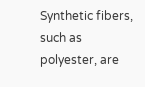Synthetic fibers, such as polyester, are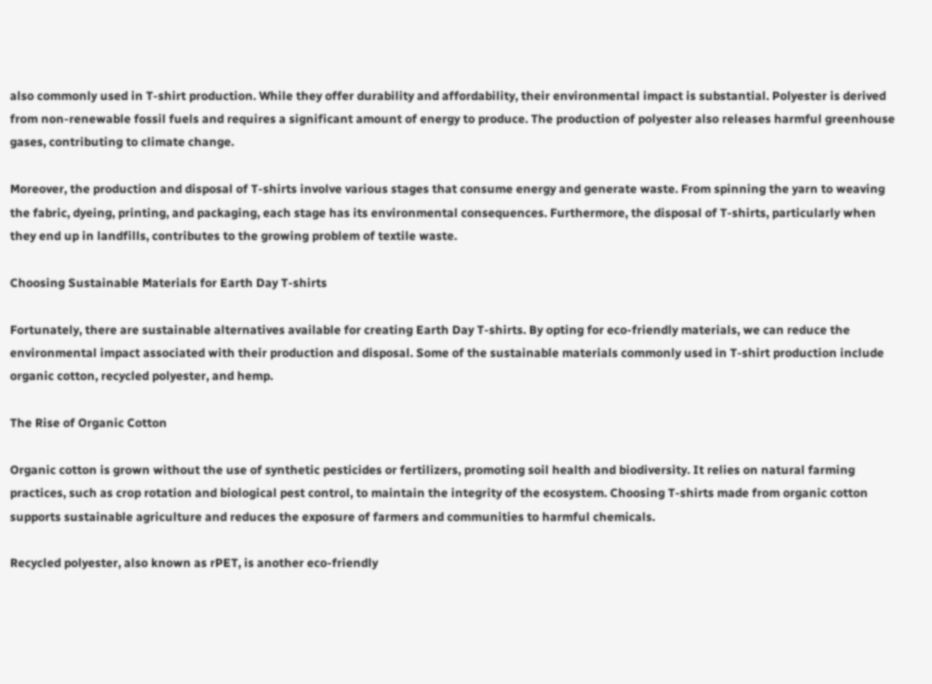also commonly used in T-shirt production. While they offer durability and affordability, their environmental impact is substantial. Polyester is derived from non-renewable fossil fuels and requires a significant amount of energy to produce. The production of polyester also releases harmful greenhouse gases, contributing to climate change.

Moreover, the production and disposal of T-shirts involve various stages that consume energy and generate waste. From spinning the yarn to weaving the fabric, dyeing, printing, and packaging, each stage has its environmental consequences. Furthermore, the disposal of T-shirts, particularly when they end up in landfills, contributes to the growing problem of textile waste.

Choosing Sustainable Materials for Earth Day T-shirts

Fortunately, there are sustainable alternatives available for creating Earth Day T-shirts. By opting for eco-friendly materials, we can reduce the environmental impact associated with their production and disposal. Some of the sustainable materials commonly used in T-shirt production include organic cotton, recycled polyester, and hemp.

The Rise of Organic Cotton

Organic cotton is grown without the use of synthetic pesticides or fertilizers, promoting soil health and biodiversity. It relies on natural farming practices, such as crop rotation and biological pest control, to maintain the integrity of the ecosystem. Choosing T-shirts made from organic cotton supports sustainable agriculture and reduces the exposure of farmers and communities to harmful chemicals.

Recycled polyester, also known as rPET, is another eco-friendly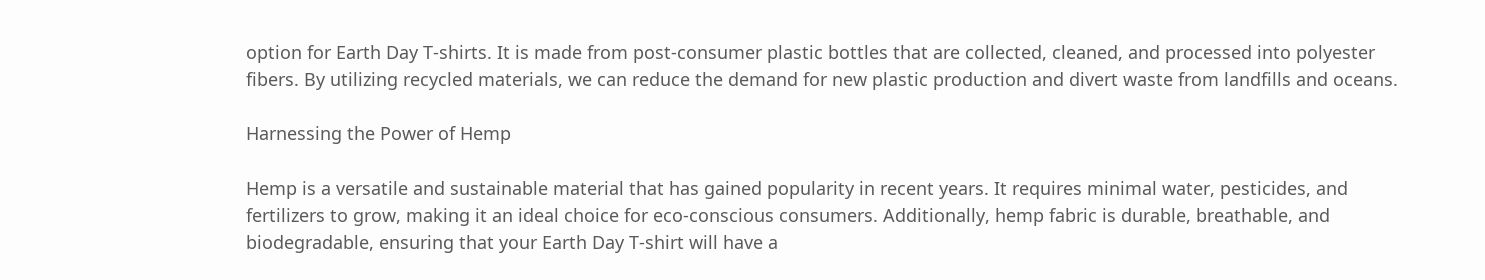option for Earth Day T-shirts. It is made from post-consumer plastic bottles that are collected, cleaned, and processed into polyester fibers. By utilizing recycled materials, we can reduce the demand for new plastic production and divert waste from landfills and oceans.

Harnessing the Power of Hemp

Hemp is a versatile and sustainable material that has gained popularity in recent years. It requires minimal water, pesticides, and fertilizers to grow, making it an ideal choice for eco-conscious consumers. Additionally, hemp fabric is durable, breathable, and biodegradable, ensuring that your Earth Day T-shirt will have a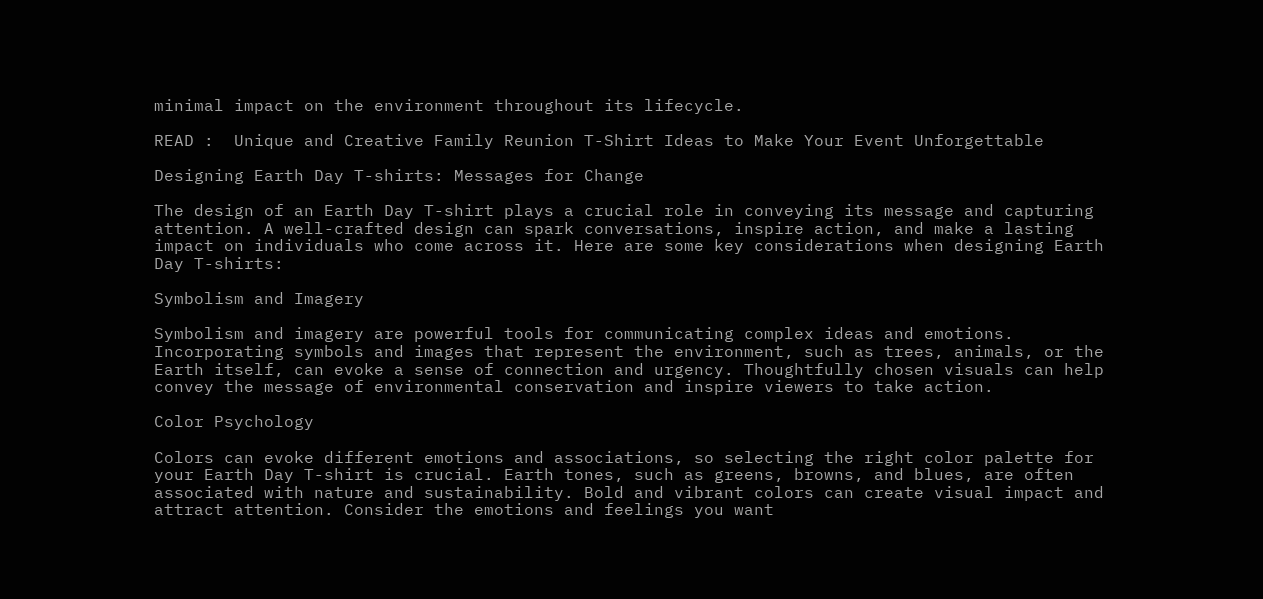minimal impact on the environment throughout its lifecycle.

READ :  Unique and Creative Family Reunion T-Shirt Ideas to Make Your Event Unforgettable

Designing Earth Day T-shirts: Messages for Change

The design of an Earth Day T-shirt plays a crucial role in conveying its message and capturing attention. A well-crafted design can spark conversations, inspire action, and make a lasting impact on individuals who come across it. Here are some key considerations when designing Earth Day T-shirts:

Symbolism and Imagery

Symbolism and imagery are powerful tools for communicating complex ideas and emotions. Incorporating symbols and images that represent the environment, such as trees, animals, or the Earth itself, can evoke a sense of connection and urgency. Thoughtfully chosen visuals can help convey the message of environmental conservation and inspire viewers to take action.

Color Psychology

Colors can evoke different emotions and associations, so selecting the right color palette for your Earth Day T-shirt is crucial. Earth tones, such as greens, browns, and blues, are often associated with nature and sustainability. Bold and vibrant colors can create visual impact and attract attention. Consider the emotions and feelings you want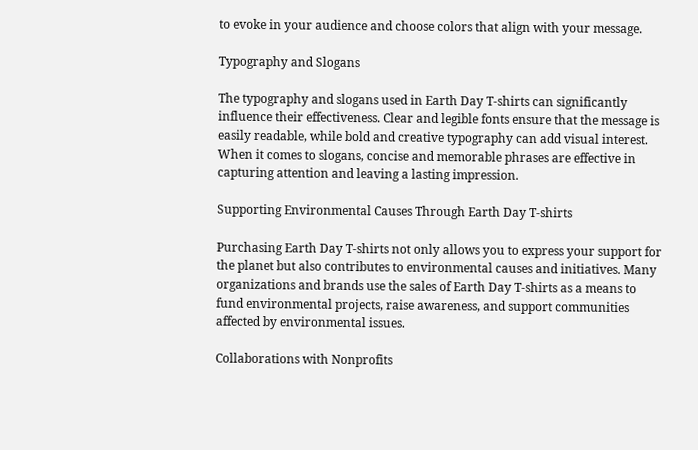to evoke in your audience and choose colors that align with your message.

Typography and Slogans

The typography and slogans used in Earth Day T-shirts can significantly influence their effectiveness. Clear and legible fonts ensure that the message is easily readable, while bold and creative typography can add visual interest. When it comes to slogans, concise and memorable phrases are effective in capturing attention and leaving a lasting impression.

Supporting Environmental Causes Through Earth Day T-shirts

Purchasing Earth Day T-shirts not only allows you to express your support for the planet but also contributes to environmental causes and initiatives. Many organizations and brands use the sales of Earth Day T-shirts as a means to fund environmental projects, raise awareness, and support communities affected by environmental issues.

Collaborations with Nonprofits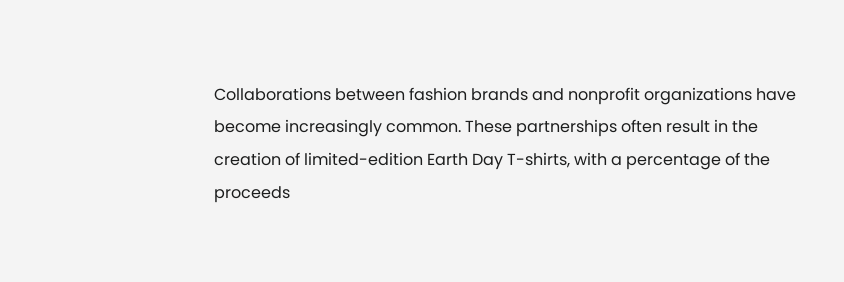Collaborations between fashion brands and nonprofit organizations have become increasingly common. These partnerships often result in the creation of limited-edition Earth Day T-shirts, with a percentage of the proceeds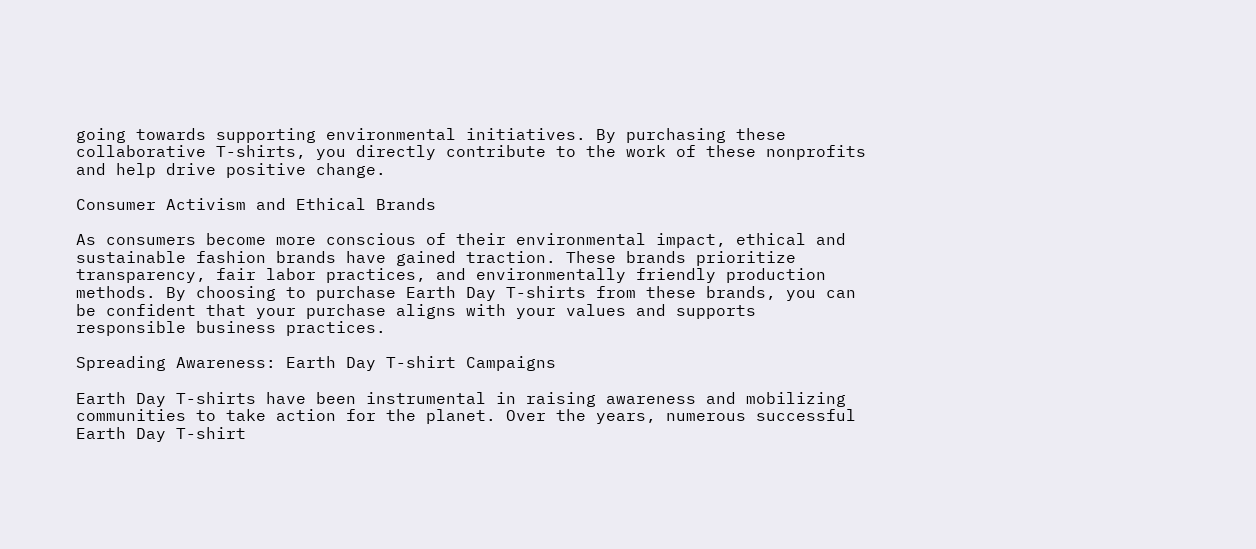going towards supporting environmental initiatives. By purchasing these collaborative T-shirts, you directly contribute to the work of these nonprofits and help drive positive change.

Consumer Activism and Ethical Brands

As consumers become more conscious of their environmental impact, ethical and sustainable fashion brands have gained traction. These brands prioritize transparency, fair labor practices, and environmentally friendly production methods. By choosing to purchase Earth Day T-shirts from these brands, you can be confident that your purchase aligns with your values and supports responsible business practices.

Spreading Awareness: Earth Day T-shirt Campaigns

Earth Day T-shirts have been instrumental in raising awareness and mobilizing communities to take action for the planet. Over the years, numerous successful Earth Day T-shirt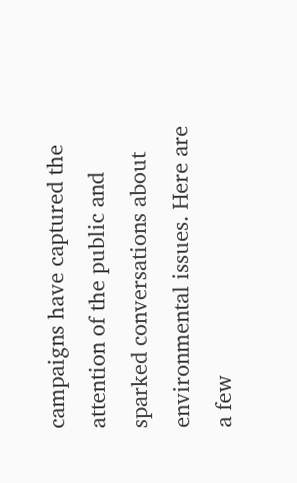campaigns have captured the attention of the public and sparked conversations about environmental issues. Here are a few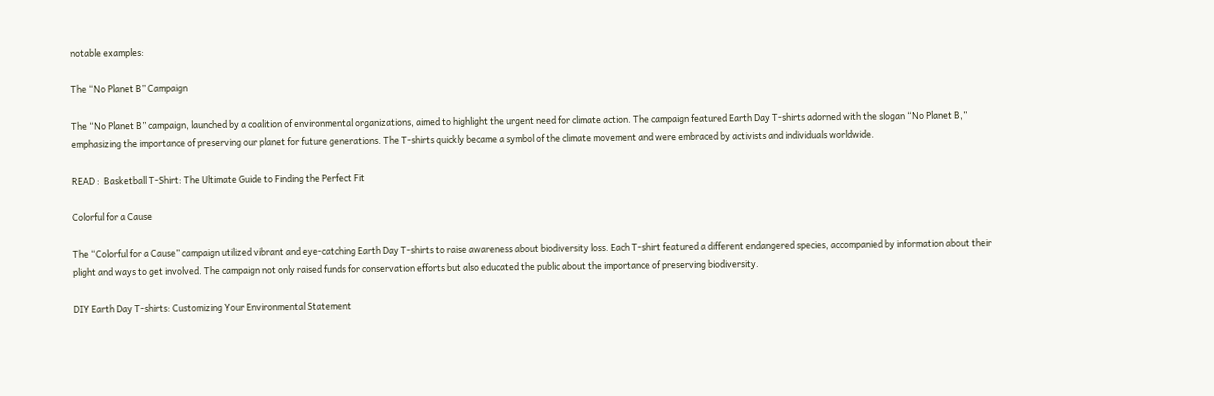notable examples:

The “No Planet B” Campaign

The “No Planet B” campaign, launched by a coalition of environmental organizations, aimed to highlight the urgent need for climate action. The campaign featured Earth Day T-shirts adorned with the slogan “No Planet B,” emphasizing the importance of preserving our planet for future generations. The T-shirts quickly became a symbol of the climate movement and were embraced by activists and individuals worldwide.

READ :  Basketball T-Shirt: The Ultimate Guide to Finding the Perfect Fit

Colorful for a Cause

The “Colorful for a Cause” campaign utilized vibrant and eye-catching Earth Day T-shirts to raise awareness about biodiversity loss. Each T-shirt featured a different endangered species, accompanied by information about their plight and ways to get involved. The campaign not only raised funds for conservation efforts but also educated the public about the importance of preserving biodiversity.

DIY Earth Day T-shirts: Customizing Your Environmental Statement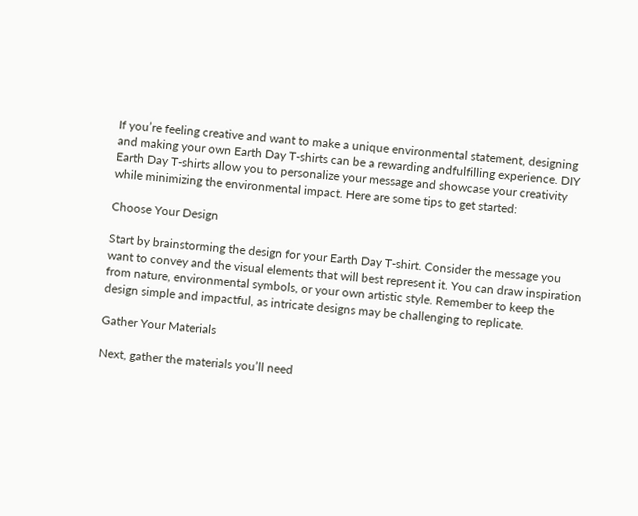If you’re feeling creative and want to make a unique environmental statement, designing and making your own Earth Day T-shirts can be a rewarding andfulfilling experience. DIY Earth Day T-shirts allow you to personalize your message and showcase your creativity while minimizing the environmental impact. Here are some tips to get started:

Choose Your Design

Start by brainstorming the design for your Earth Day T-shirt. Consider the message you want to convey and the visual elements that will best represent it. You can draw inspiration from nature, environmental symbols, or your own artistic style. Remember to keep the design simple and impactful, as intricate designs may be challenging to replicate.

Gather Your Materials

Next, gather the materials you’ll need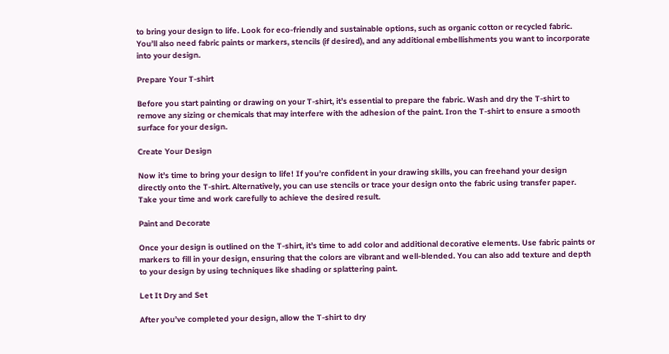to bring your design to life. Look for eco-friendly and sustainable options, such as organic cotton or recycled fabric. You’ll also need fabric paints or markers, stencils (if desired), and any additional embellishments you want to incorporate into your design.

Prepare Your T-shirt

Before you start painting or drawing on your T-shirt, it’s essential to prepare the fabric. Wash and dry the T-shirt to remove any sizing or chemicals that may interfere with the adhesion of the paint. Iron the T-shirt to ensure a smooth surface for your design.

Create Your Design

Now it’s time to bring your design to life! If you’re confident in your drawing skills, you can freehand your design directly onto the T-shirt. Alternatively, you can use stencils or trace your design onto the fabric using transfer paper. Take your time and work carefully to achieve the desired result.

Paint and Decorate

Once your design is outlined on the T-shirt, it’s time to add color and additional decorative elements. Use fabric paints or markers to fill in your design, ensuring that the colors are vibrant and well-blended. You can also add texture and depth to your design by using techniques like shading or splattering paint.

Let It Dry and Set

After you’ve completed your design, allow the T-shirt to dry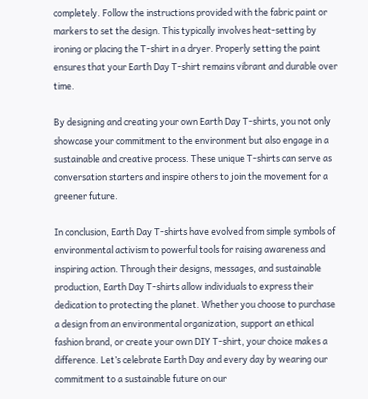completely. Follow the instructions provided with the fabric paint or markers to set the design. This typically involves heat-setting by ironing or placing the T-shirt in a dryer. Properly setting the paint ensures that your Earth Day T-shirt remains vibrant and durable over time.

By designing and creating your own Earth Day T-shirts, you not only showcase your commitment to the environment but also engage in a sustainable and creative process. These unique T-shirts can serve as conversation starters and inspire others to join the movement for a greener future.

In conclusion, Earth Day T-shirts have evolved from simple symbols of environmental activism to powerful tools for raising awareness and inspiring action. Through their designs, messages, and sustainable production, Earth Day T-shirts allow individuals to express their dedication to protecting the planet. Whether you choose to purchase a design from an environmental organization, support an ethical fashion brand, or create your own DIY T-shirt, your choice makes a difference. Let’s celebrate Earth Day and every day by wearing our commitment to a sustainable future on our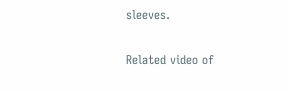sleeves.

Related video of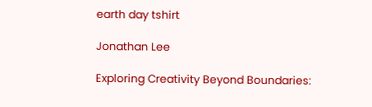earth day tshirt

Jonathan Lee

Exploring Creativity Beyond Boundaries: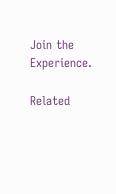Join the Experience.

Related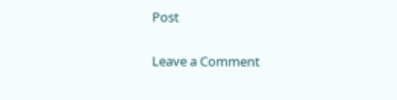Post

Leave a Comment